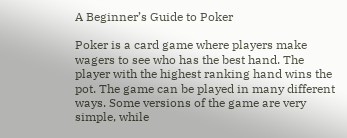A Beginner’s Guide to Poker

Poker is a card game where players make wagers to see who has the best hand. The player with the highest ranking hand wins the pot. The game can be played in many different ways. Some versions of the game are very simple, while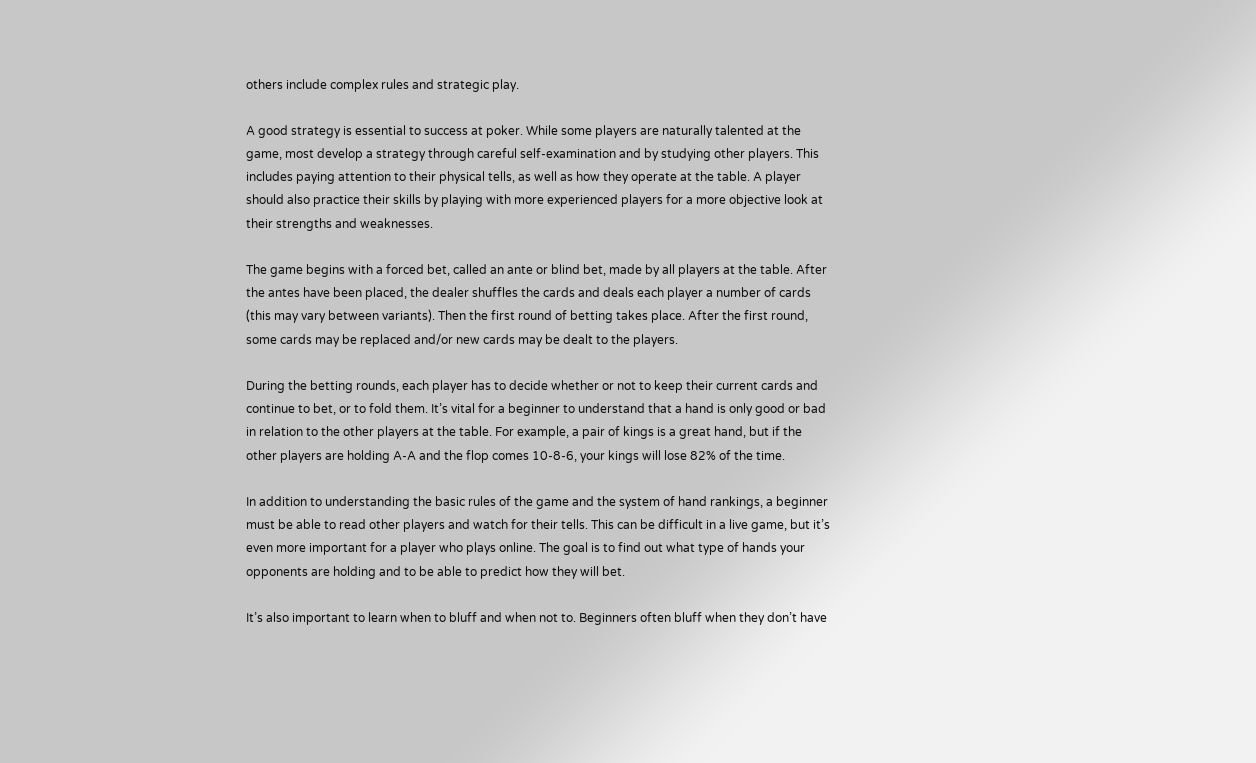others include complex rules and strategic play.

A good strategy is essential to success at poker. While some players are naturally talented at the game, most develop a strategy through careful self-examination and by studying other players. This includes paying attention to their physical tells, as well as how they operate at the table. A player should also practice their skills by playing with more experienced players for a more objective look at their strengths and weaknesses.

The game begins with a forced bet, called an ante or blind bet, made by all players at the table. After the antes have been placed, the dealer shuffles the cards and deals each player a number of cards (this may vary between variants). Then the first round of betting takes place. After the first round, some cards may be replaced and/or new cards may be dealt to the players.

During the betting rounds, each player has to decide whether or not to keep their current cards and continue to bet, or to fold them. It’s vital for a beginner to understand that a hand is only good or bad in relation to the other players at the table. For example, a pair of kings is a great hand, but if the other players are holding A-A and the flop comes 10-8-6, your kings will lose 82% of the time.

In addition to understanding the basic rules of the game and the system of hand rankings, a beginner must be able to read other players and watch for their tells. This can be difficult in a live game, but it’s even more important for a player who plays online. The goal is to find out what type of hands your opponents are holding and to be able to predict how they will bet.

It’s also important to learn when to bluff and when not to. Beginners often bluff when they don’t have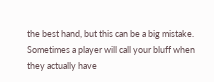the best hand, but this can be a big mistake. Sometimes a player will call your bluff when they actually have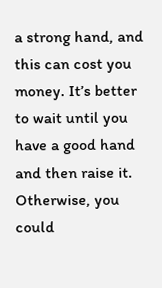a strong hand, and this can cost you money. It’s better to wait until you have a good hand and then raise it. Otherwise, you could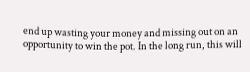end up wasting your money and missing out on an opportunity to win the pot. In the long run, this will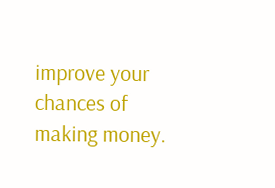improve your chances of making money.